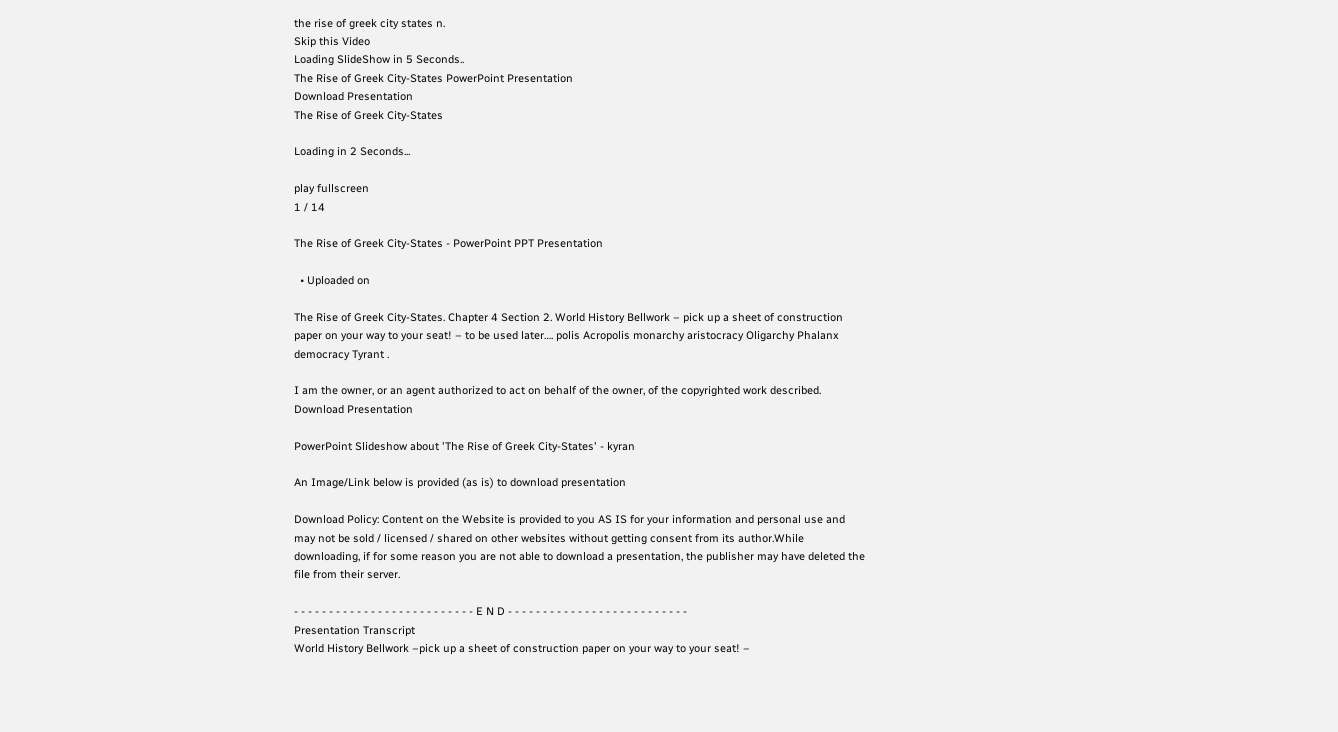the rise of greek city states n.
Skip this Video
Loading SlideShow in 5 Seconds..
The Rise of Greek City-States PowerPoint Presentation
Download Presentation
The Rise of Greek City-States

Loading in 2 Seconds...

play fullscreen
1 / 14

The Rise of Greek City-States - PowerPoint PPT Presentation

  • Uploaded on

The Rise of Greek City-States. Chapter 4 Section 2. World History Bellwork – pick up a sheet of construction paper on your way to your seat! – to be used later…. polis Acropolis monarchy aristocracy Oligarchy Phalanx democracy Tyrant .

I am the owner, or an agent authorized to act on behalf of the owner, of the copyrighted work described.
Download Presentation

PowerPoint Slideshow about 'The Rise of Greek City-States' - kyran

An Image/Link below is provided (as is) to download presentation

Download Policy: Content on the Website is provided to you AS IS for your information and personal use and may not be sold / licensed / shared on other websites without getting consent from its author.While downloading, if for some reason you are not able to download a presentation, the publisher may have deleted the file from their server.

- - - - - - - - - - - - - - - - - - - - - - - - - - E N D - - - - - - - - - - - - - - - - - - - - - - - - - -
Presentation Transcript
World History Bellwork –pick up a sheet of construction paper on your way to your seat! –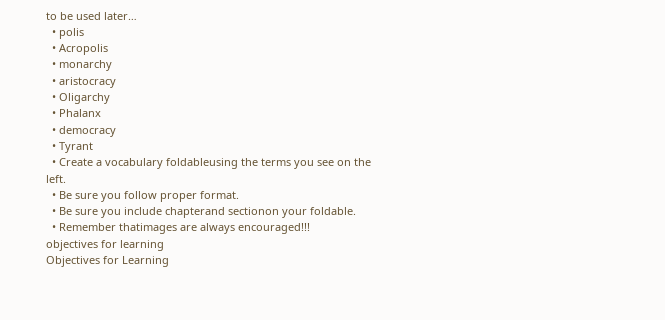to be used later…
  • polis
  • Acropolis
  • monarchy
  • aristocracy
  • Oligarchy
  • Phalanx
  • democracy
  • Tyrant
  • Create a vocabulary foldableusing the terms you see on the left.
  • Be sure you follow proper format.
  • Be sure you include chapterand sectionon your foldable.
  • Remember thatimages are always encouraged!!!
objectives for learning
Objectives for Learning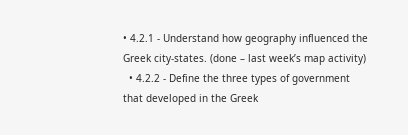• 4.2.1 - Understand how geography influenced the Greek city-states. (done – last week’s map activity)
  • 4.2.2 - Define the three types of government that developed in the Greek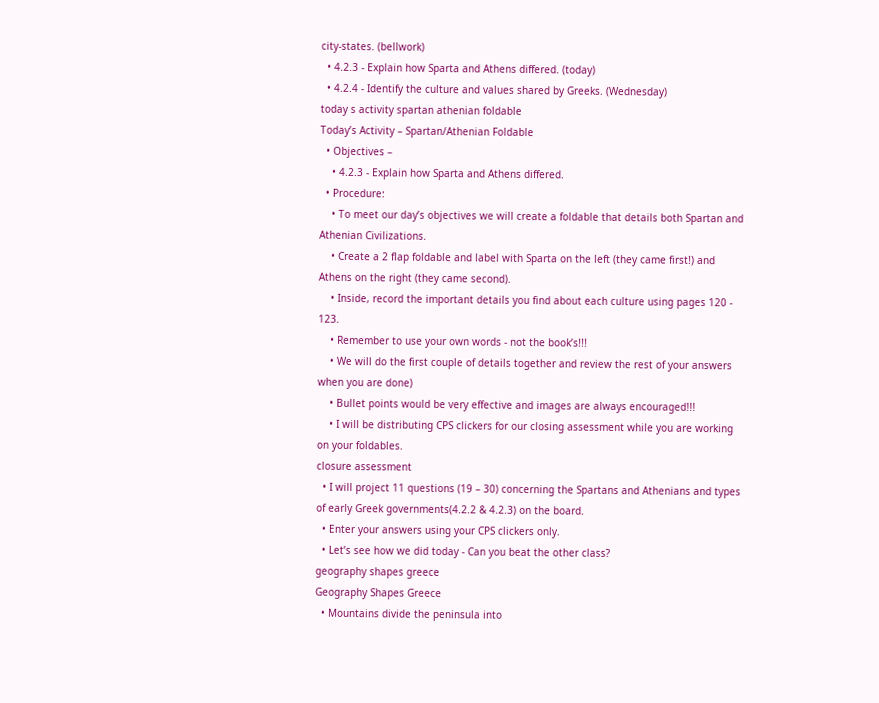city-states. (bellwork)
  • 4.2.3 - Explain how Sparta and Athens differed. (today)
  • 4.2.4 - Identify the culture and values shared by Greeks. (Wednesday)
today s activity spartan athenian foldable
Today’s Activity – Spartan/Athenian Foldable
  • Objectives –
    • 4.2.3 - Explain how Sparta and Athens differed.
  • Procedure:
    • To meet our day’s objectives we will create a foldable that details both Spartan and Athenian Civilizations.
    • Create a 2 flap foldable and label with Sparta on the left (they came first!) and Athens on the right (they came second).
    • Inside, record the important details you find about each culture using pages 120 - 123.
    • Remember to use your own words - not the book’s!!!
    • We will do the first couple of details together and review the rest of your answers when you are done)
    • Bullet points would be very effective and images are always encouraged!!!
    • I will be distributing CPS clickers for our closing assessment while you are working on your foldables.
closure assessment
  • I will project 11 questions (19 – 30) concerning the Spartans and Athenians and types of early Greek governments(4.2.2 & 4.2.3) on the board.
  • Enter your answers using your CPS clickers only.
  • Let’s see how we did today - Can you beat the other class?
geography shapes greece
Geography Shapes Greece
  • Mountains divide the peninsula into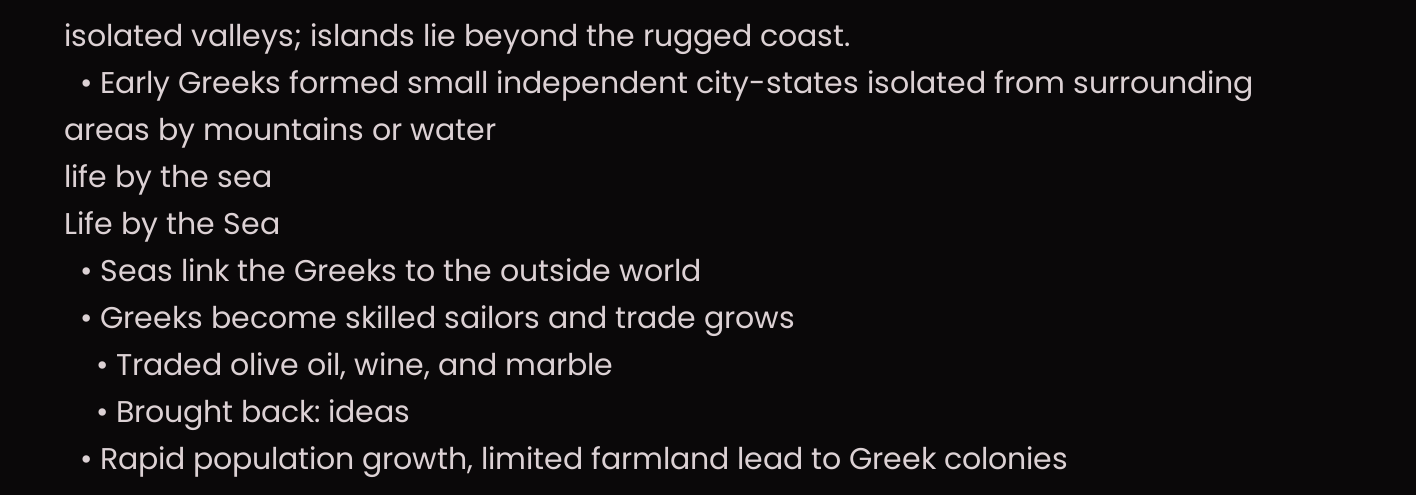isolated valleys; islands lie beyond the rugged coast.
  • Early Greeks formed small independent city-states isolated from surrounding areas by mountains or water
life by the sea
Life by the Sea
  • Seas link the Greeks to the outside world
  • Greeks become skilled sailors and trade grows
    • Traded olive oil, wine, and marble
    • Brought back: ideas
  • Rapid population growth, limited farmland lead to Greek colonies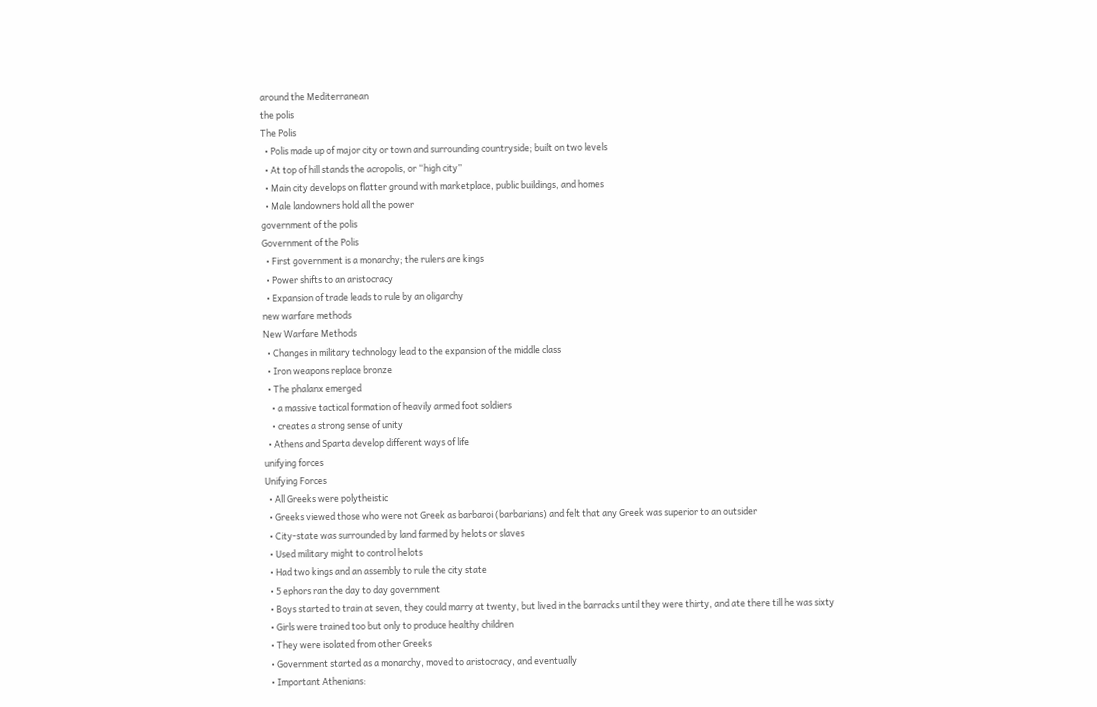around the Mediterranean
the polis
The Polis
  • Polis made up of major city or town and surrounding countryside; built on two levels
  • At top of hill stands the acropolis, or “high city”
  • Main city develops on flatter ground with marketplace, public buildings, and homes
  • Male landowners hold all the power
government of the polis
Government of the Polis
  • First government is a monarchy; the rulers are kings
  • Power shifts to an aristocracy
  • Expansion of trade leads to rule by an oligarchy
new warfare methods
New Warfare Methods
  • Changes in military technology lead to the expansion of the middle class
  • Iron weapons replace bronze
  • The phalanx emerged
    • a massive tactical formation of heavily armed foot soldiers
    • creates a strong sense of unity
  • Athens and Sparta develop different ways of life
unifying forces
Unifying Forces
  • All Greeks were polytheistic
  • Greeks viewed those who were not Greek as barbaroi (barbarians) and felt that any Greek was superior to an outsider
  • City-state was surrounded by land farmed by helots or slaves
  • Used military might to control helots
  • Had two kings and an assembly to rule the city state
  • 5 ephors ran the day to day government
  • Boys started to train at seven, they could marry at twenty, but lived in the barracks until they were thirty, and ate there till he was sixty
  • Girls were trained too but only to produce healthy children
  • They were isolated from other Greeks
  • Government started as a monarchy, moved to aristocracy, and eventually
  • Important Athenians: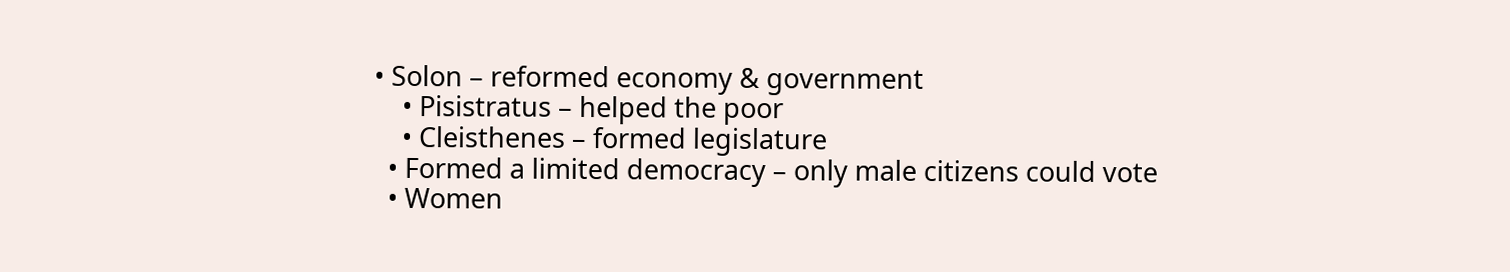• Solon – reformed economy & government
    • Pisistratus – helped the poor
    • Cleisthenes – formed legislature
  • Formed a limited democracy – only male citizens could vote
  • Women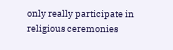only really participate in religious ceremonies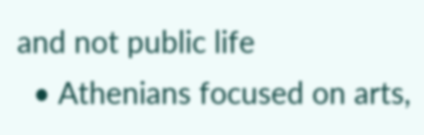and not public life
  • Athenians focused on arts,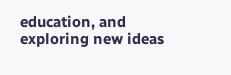education, and exploring new ideas